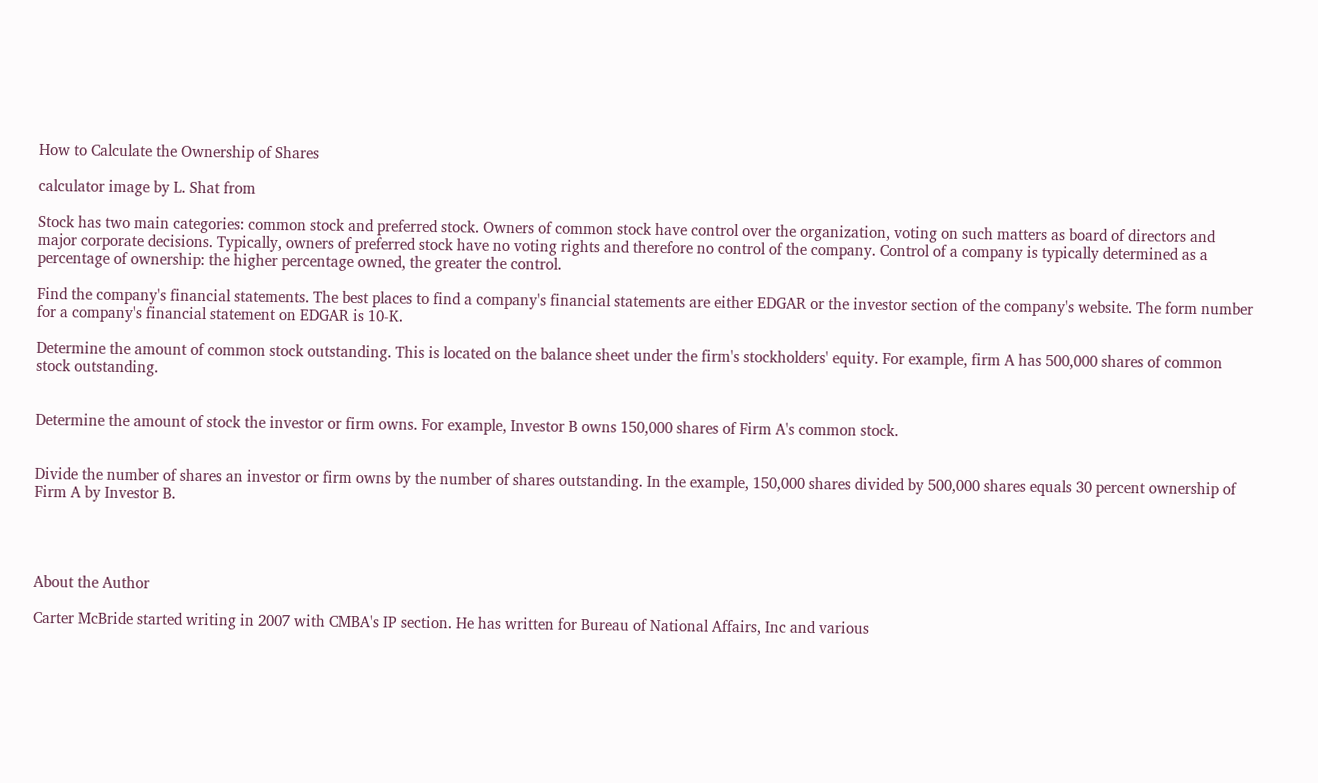How to Calculate the Ownership of Shares

calculator image by L. Shat from

Stock has two main categories: common stock and preferred stock. Owners of common stock have control over the organization, voting on such matters as board of directors and major corporate decisions. Typically, owners of preferred stock have no voting rights and therefore no control of the company. Control of a company is typically determined as a percentage of ownership: the higher percentage owned, the greater the control.

Find the company's financial statements. The best places to find a company's financial statements are either EDGAR or the investor section of the company's website. The form number for a company's financial statement on EDGAR is 10-K.

Determine the amount of common stock outstanding. This is located on the balance sheet under the firm's stockholders' equity. For example, firm A has 500,000 shares of common stock outstanding.


Determine the amount of stock the investor or firm owns. For example, Investor B owns 150,000 shares of Firm A's common stock.


Divide the number of shares an investor or firm owns by the number of shares outstanding. In the example, 150,000 shares divided by 500,000 shares equals 30 percent ownership of Firm A by Investor B.




About the Author

Carter McBride started writing in 2007 with CMBA's IP section. He has written for Bureau of National Affairs, Inc and various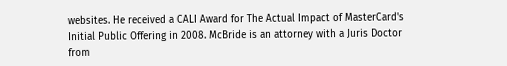websites. He received a CALI Award for The Actual Impact of MasterCard's Initial Public Offering in 2008. McBride is an attorney with a Juris Doctor from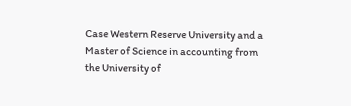Case Western Reserve University and a Master of Science in accounting from the University of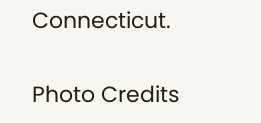Connecticut.

Photo Credits